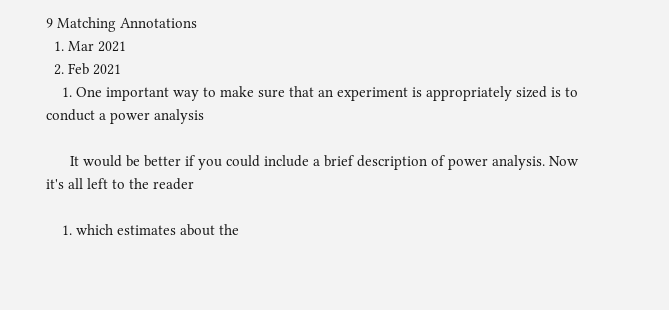9 Matching Annotations
  1. Mar 2021
  2. Feb 2021
    1. One important way to make sure that an experiment is appropriately sized is to conduct a power analysis

      It would be better if you could include a brief description of power analysis. Now it's all left to the reader

    1. which estimates about the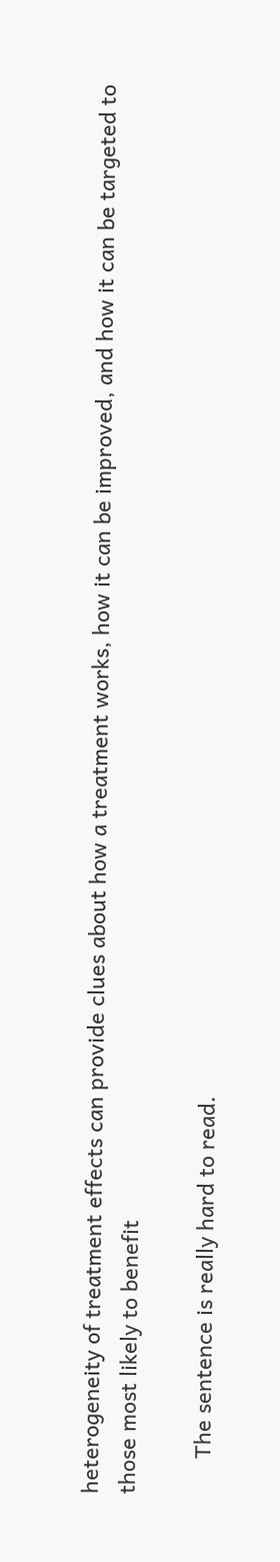heterogeneity of treatment effects can provide clues about how a treatment works, how it can be improved, and how it can be targeted to those most likely to benefit

      The sentence is really hard to read.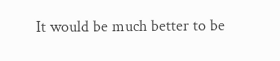It would be much better to be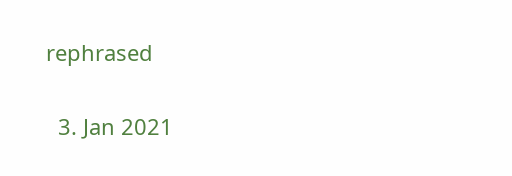rephrased

  3. Jan 2021